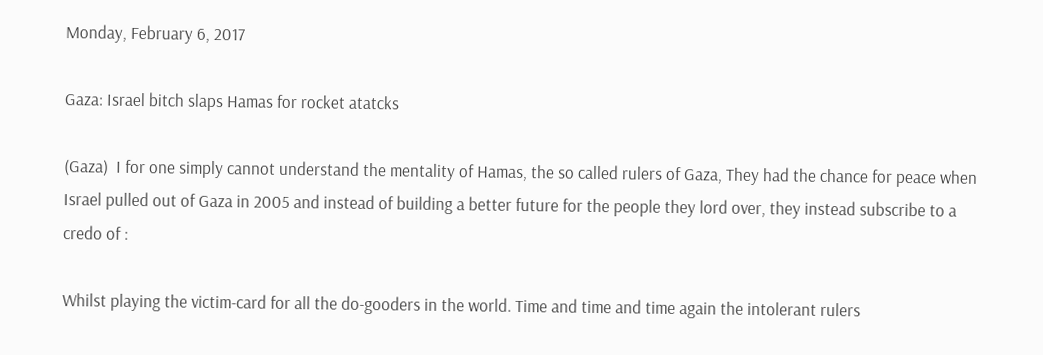Monday, February 6, 2017

Gaza: Israel bitch slaps Hamas for rocket atatcks

(Gaza)  I for one simply cannot understand the mentality of Hamas, the so called rulers of Gaza, They had the chance for peace when Israel pulled out of Gaza in 2005 and instead of building a better future for the people they lord over, they instead subscribe to a credo of :

Whilst playing the victim-card for all the do-gooders in the world. Time and time and time again the intolerant rulers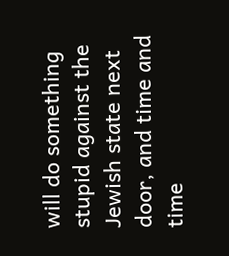will do something stupid against the Jewish state next door, and time and time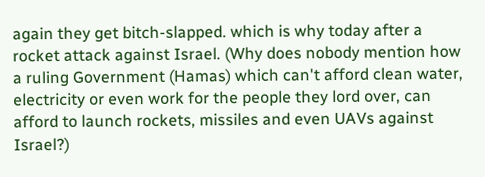again they get bitch-slapped. which is why today after a rocket attack against Israel. (Why does nobody mention how a ruling Government (Hamas) which can't afford clean water, electricity or even work for the people they lord over, can afford to launch rockets, missiles and even UAVs against Israel?)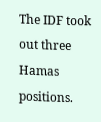The IDF took out three Hamas positions.